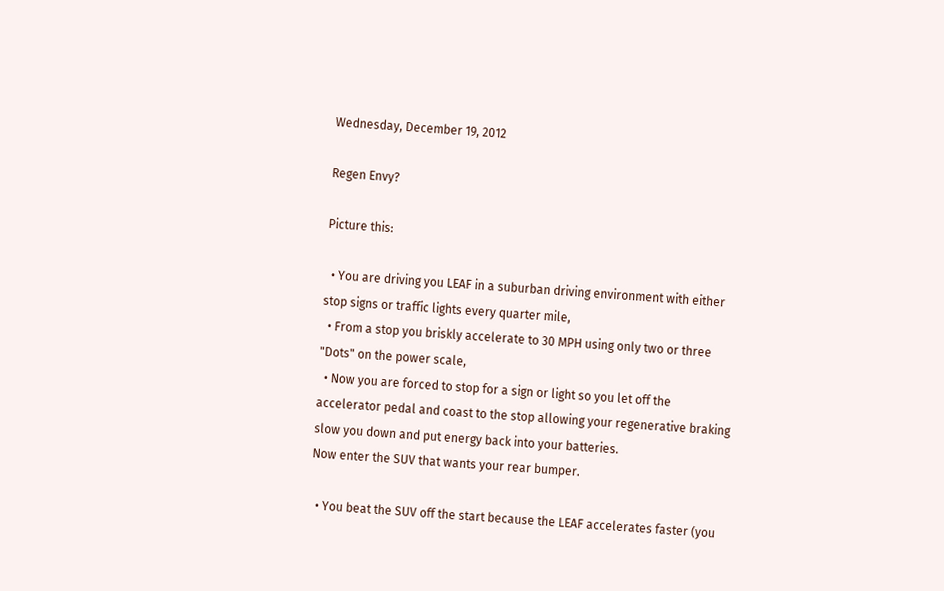Wednesday, December 19, 2012

Regen Envy?

Picture this:

  • You are driving you LEAF in a suburban driving environment with either stop signs or traffic lights every quarter mile,
  • From a stop you briskly accelerate to 30 MPH using only two or three "Dots" on the power scale,
  • Now you are forced to stop for a sign or light so you let off the accelerator pedal and coast to the stop allowing your regenerative braking slow you down and put energy back into your batteries.
Now enter the SUV that wants your rear bumper.

  • You beat the SUV off the start because the LEAF accelerates faster (you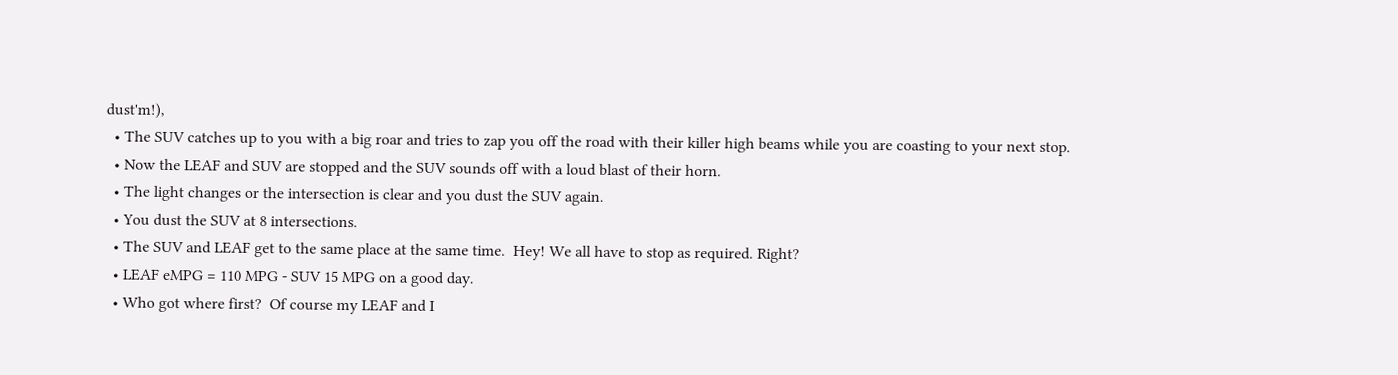dust'm!),
  • The SUV catches up to you with a big roar and tries to zap you off the road with their killer high beams while you are coasting to your next stop.
  • Now the LEAF and SUV are stopped and the SUV sounds off with a loud blast of their horn.
  • The light changes or the intersection is clear and you dust the SUV again.
  • You dust the SUV at 8 intersections.
  • The SUV and LEAF get to the same place at the same time.  Hey! We all have to stop as required. Right?
  • LEAF eMPG = 110 MPG - SUV 15 MPG on a good day.
  • Who got where first?  Of course my LEAF and I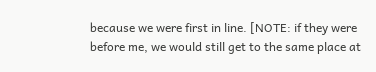because we were first in line. [NOTE: if they were before me, we would still get to the same place at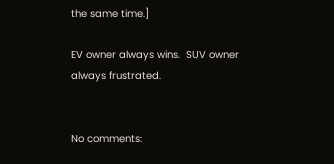the same time.]

EV owner always wins.  SUV owner always frustrated.


No comments: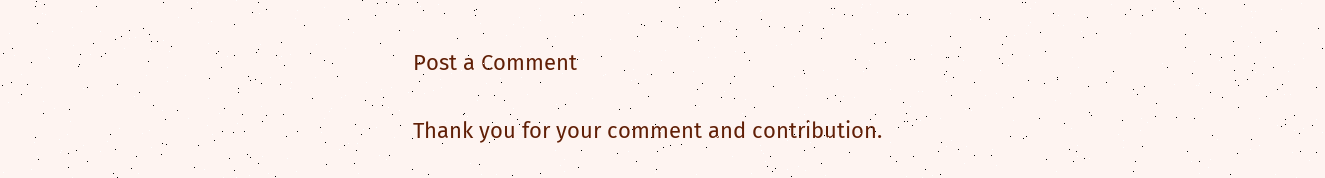Post a Comment

Thank you for your comment and contribution.